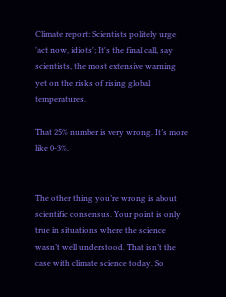Climate report: Scientists politely urge 'act now, idiots'; It's the final call, say scientists, the most extensive warning yet on the risks of rising global temperatures.

That 25% number is very wrong. It’s more like 0-3%.


The other thing you’re wrong is about scientific consensus. Your point is only true in situations where the science wasn’t well understood. That isn’t the case with climate science today. So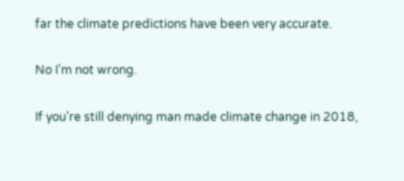far the climate predictions have been very accurate.

No I'm not wrong.

If you’re still denying man made climate change in 2018,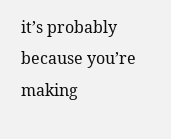it’s probably because you’re making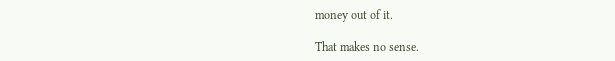money out of it.

That makes no sense.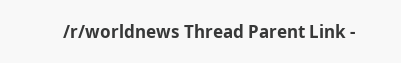/r/worldnews Thread Parent Link -